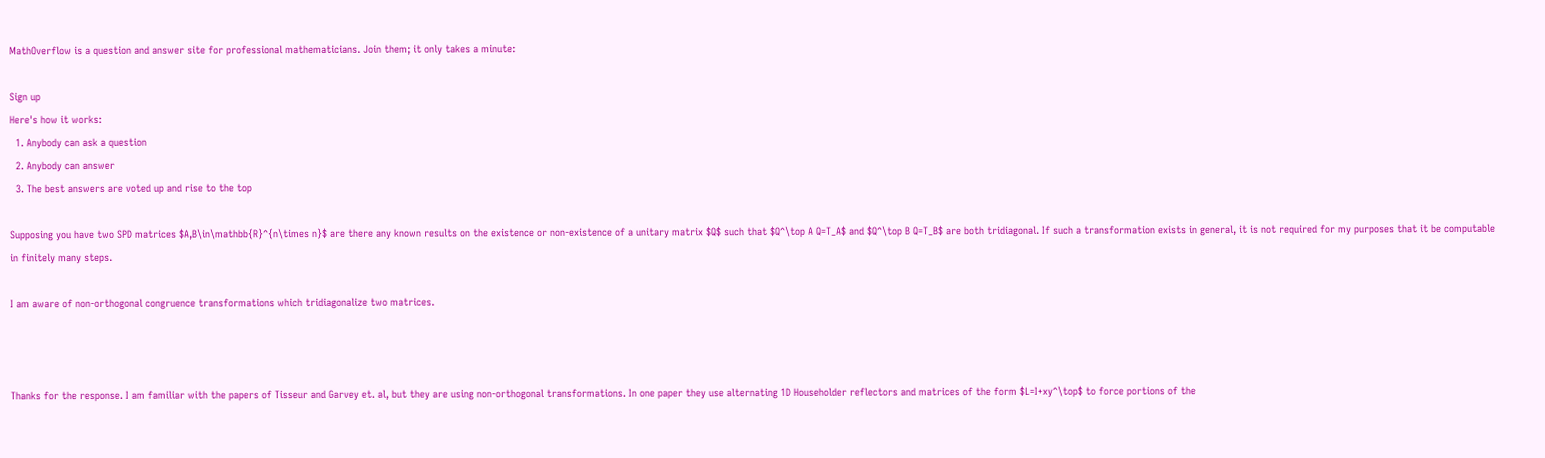MathOverflow is a question and answer site for professional mathematicians. Join them; it only takes a minute:

Sign up
Here's how it works:
  1. Anybody can ask a question
  2. Anybody can answer
  3. The best answers are voted up and rise to the top

Supposing you have two SPD matrices $A,B\in\mathbb{R}^{n\times n}$ are there any known results on the existence or non-existence of a unitary matrix $Q$ such that $Q^\top A Q=T_A$ and $Q^\top B Q=T_B$ are both tridiagonal. If such a transformation exists in general, it is not required for my purposes that it be computable in finitely many steps.

I am aware of non-orthogonal congruence transformations which tridiagonalize two matrices.



Thanks for the response. I am familiar with the papers of Tisseur and Garvey et. al, but they are using non-orthogonal transformations. In one paper they use alternating 1D Householder reflectors and matrices of the form $L=I+xy^\top$ to force portions of the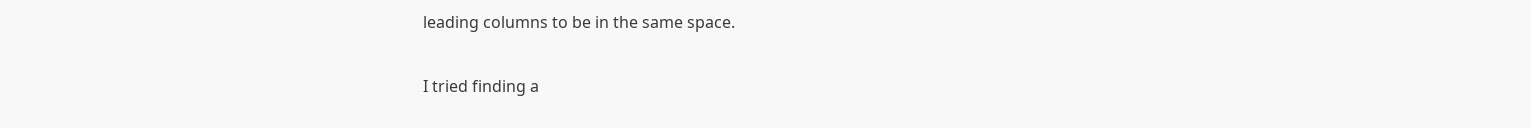leading columns to be in the same space.

I tried finding a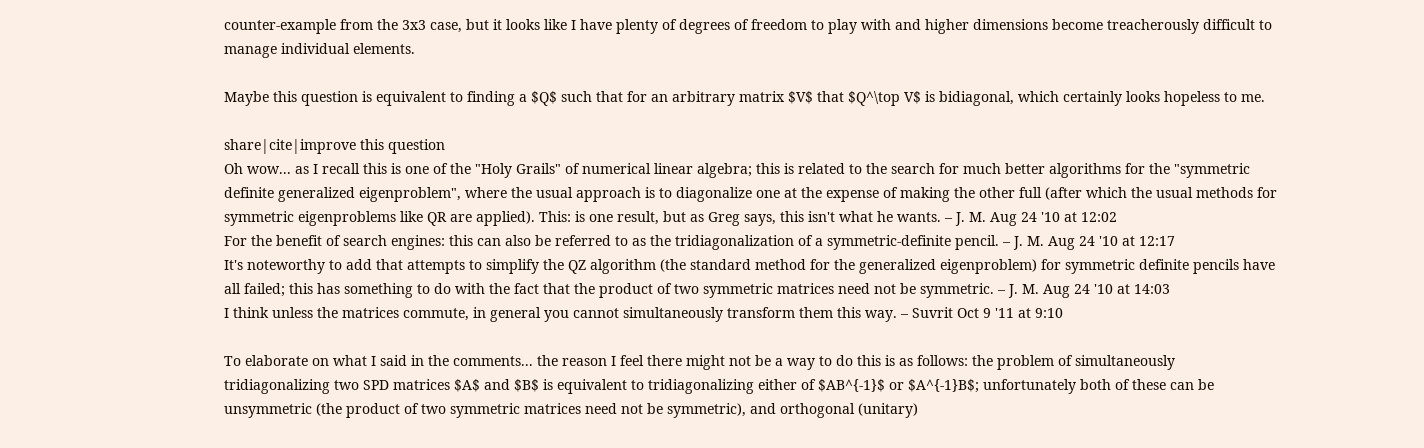counter-example from the 3x3 case, but it looks like I have plenty of degrees of freedom to play with and higher dimensions become treacherously difficult to manage individual elements.

Maybe this question is equivalent to finding a $Q$ such that for an arbitrary matrix $V$ that $Q^\top V$ is bidiagonal, which certainly looks hopeless to me.

share|cite|improve this question
Oh wow... as I recall this is one of the "Holy Grails" of numerical linear algebra; this is related to the search for much better algorithms for the "symmetric definite generalized eigenproblem", where the usual approach is to diagonalize one at the expense of making the other full (after which the usual methods for symmetric eigenproblems like QR are applied). This: is one result, but as Greg says, this isn't what he wants. – J. M. Aug 24 '10 at 12:02
For the benefit of search engines: this can also be referred to as the tridiagonalization of a symmetric-definite pencil. – J. M. Aug 24 '10 at 12:17
It's noteworthy to add that attempts to simplify the QZ algorithm (the standard method for the generalized eigenproblem) for symmetric definite pencils have all failed; this has something to do with the fact that the product of two symmetric matrices need not be symmetric. – J. M. Aug 24 '10 at 14:03
I think unless the matrices commute, in general you cannot simultaneously transform them this way. – Suvrit Oct 9 '11 at 9:10

To elaborate on what I said in the comments... the reason I feel there might not be a way to do this is as follows: the problem of simultaneously tridiagonalizing two SPD matrices $A$ and $B$ is equivalent to tridiagonalizing either of $AB^{-1}$ or $A^{-1}B$; unfortunately both of these can be unsymmetric (the product of two symmetric matrices need not be symmetric), and orthogonal (unitary)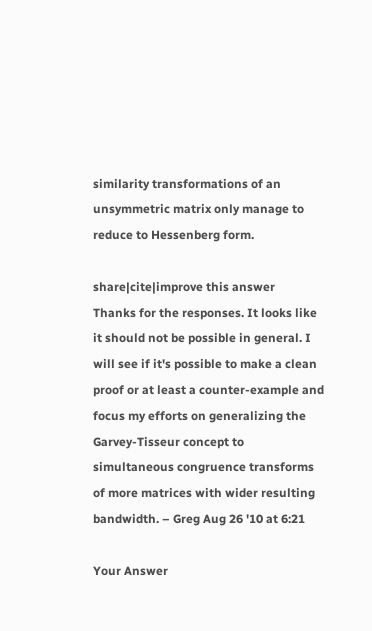similarity transformations of an unsymmetric matrix only manage to reduce to Hessenberg form.

share|cite|improve this answer
Thanks for the responses. It looks like it should not be possible in general. I will see if it's possible to make a clean proof or at least a counter-example and focus my efforts on generalizing the Garvey-Tisseur concept to simultaneous congruence transforms of more matrices with wider resulting bandwidth. – Greg Aug 26 '10 at 6:21

Your Answer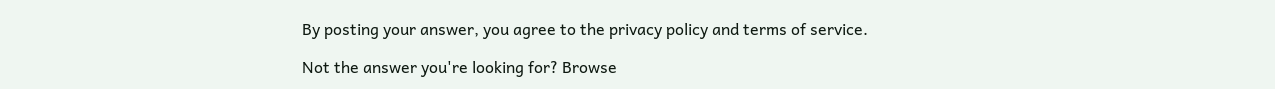By posting your answer, you agree to the privacy policy and terms of service.

Not the answer you're looking for? Browse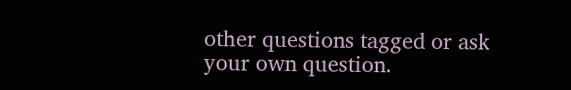other questions tagged or ask your own question.